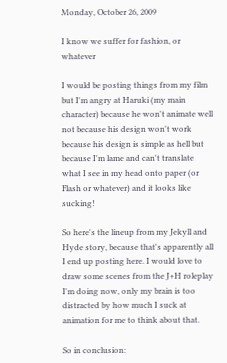Monday, October 26, 2009

I know we suffer for fashion, or whatever

I would be posting things from my film but I'm angry at Haruki (my main character) because he won't animate well not because his design won't work because his design is simple as hell but because I'm lame and can't translate what I see in my head onto paper (or Flash or whatever) and it looks like sucking!

So here's the lineup from my Jekyll and Hyde story, because that's apparently all I end up posting here. I would love to draw some scenes from the J+H roleplay I'm doing now, only my brain is too distracted by how much I suck at animation for me to think about that.

So in conclusion: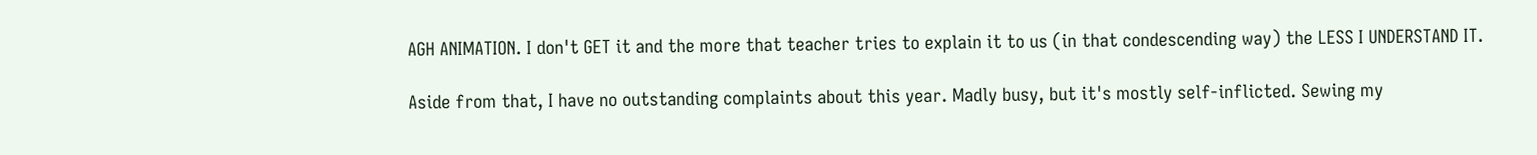AGH ANIMATION. I don't GET it and the more that teacher tries to explain it to us (in that condescending way) the LESS I UNDERSTAND IT.

Aside from that, I have no outstanding complaints about this year. Madly busy, but it's mostly self-inflicted. Sewing my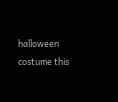halloween costume this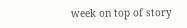week on top of story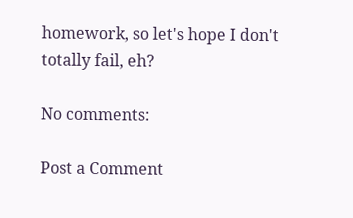homework, so let's hope I don't totally fail, eh?

No comments:

Post a Comment